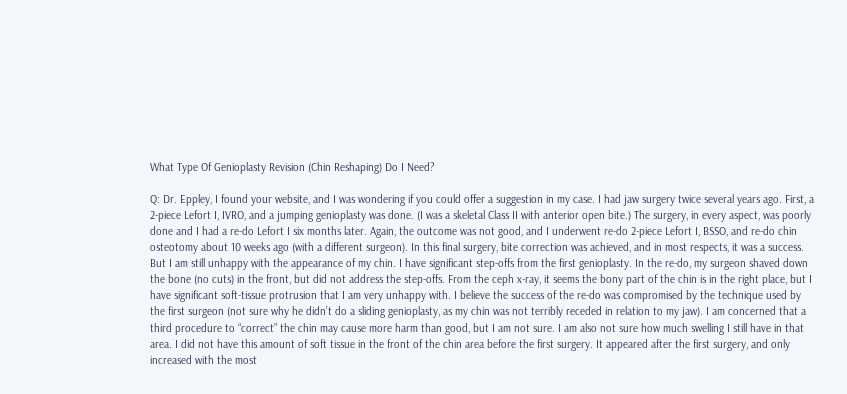What Type Of Genioplasty Revision (Chin Reshaping) Do I Need?

Q: Dr. Eppley, I found your website, and I was wondering if you could offer a suggestion in my case. I had jaw surgery twice several years ago. First, a 2-piece Lefort I, IVRO, and a jumping genioplasty was done. (I was a skeletal Class II with anterior open bite.) The surgery, in every aspect, was poorly done and I had a re-do Lefort I six months later. Again, the outcome was not good, and I underwent re-do 2-piece Lefort I, BSSO, and re-do chin osteotomy about 10 weeks ago (with a different surgeon). In this final surgery, bite correction was achieved, and in most respects, it was a success. But I am still unhappy with the appearance of my chin. I have significant step-offs from the first genioplasty. In the re-do, my surgeon shaved down the bone (no cuts) in the front, but did not address the step-offs. From the ceph x-ray, it seems the bony part of the chin is in the right place, but I have significant soft-tissue protrusion that I am very unhappy with. I believe the success of the re-do was compromised by the technique used by the first surgeon (not sure why he didn’t do a sliding genioplasty, as my chin was not terribly receded in relation to my jaw). I am concerned that a third procedure to “correct” the chin may cause more harm than good, but I am not sure. I am also not sure how much swelling I still have in that area. I did not have this amount of soft tissue in the front of the chin area before the first surgery. It appeared after the first surgery, and only increased with the most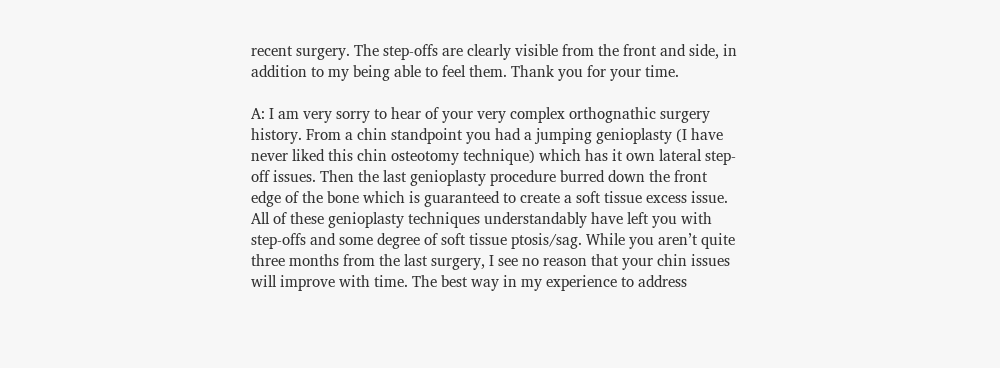recent surgery. The step-offs are clearly visible from the front and side, in addition to my being able to feel them. Thank you for your time.

A: I am very sorry to hear of your very complex orthognathic surgery history. From a chin standpoint you had a jumping genioplasty (I have never liked this chin osteotomy technique) which has it own lateral step-off issues. Then the last genioplasty procedure burred down the front edge of the bone which is guaranteed to create a soft tissue excess issue. All of these genioplasty techniques understandably have left you with step-offs and some degree of soft tissue ptosis/sag. While you aren’t quite three months from the last surgery, I see no reason that your chin issues will improve with time. The best way in my experience to address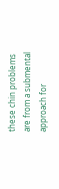these chin problems are from a submental approach for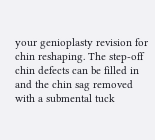your genioplasty revision for chin reshaping. The step-off chin defects can be filled in and the chin sag removed with a submental tuck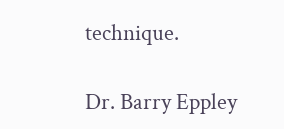technique.

Dr. Barry Eppley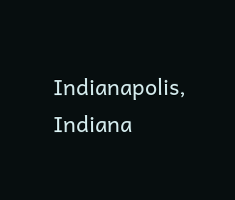Indianapolis, Indiana